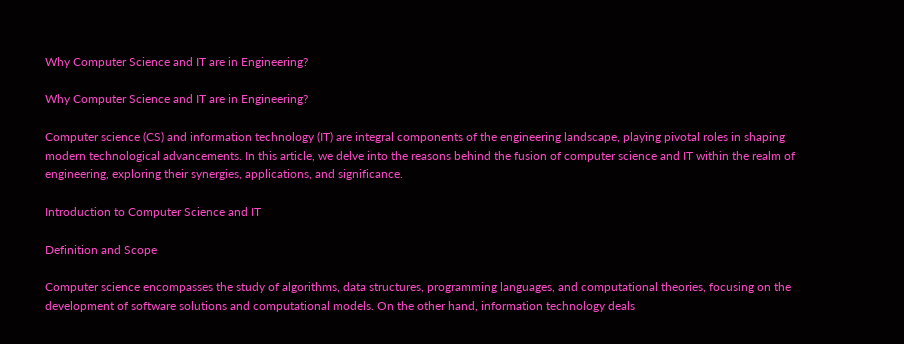Why Computer Science and IT are in Engineering?

Why Computer Science and IT are in Engineering?

Computer science (CS) and information technology (IT) are integral components of the engineering landscape, playing pivotal roles in shaping modern technological advancements. In this article, we delve into the reasons behind the fusion of computer science and IT within the realm of engineering, exploring their synergies, applications, and significance.

Introduction to Computer Science and IT

Definition and Scope

Computer science encompasses the study of algorithms, data structures, programming languages, and computational theories, focusing on the development of software solutions and computational models. On the other hand, information technology deals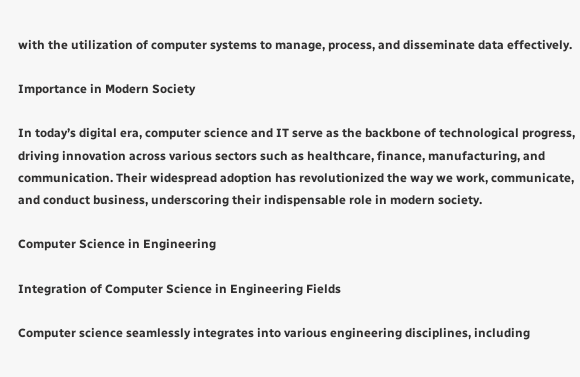with the utilization of computer systems to manage, process, and disseminate data effectively.

Importance in Modern Society

In today’s digital era, computer science and IT serve as the backbone of technological progress, driving innovation across various sectors such as healthcare, finance, manufacturing, and communication. Their widespread adoption has revolutionized the way we work, communicate, and conduct business, underscoring their indispensable role in modern society.

Computer Science in Engineering

Integration of Computer Science in Engineering Fields

Computer science seamlessly integrates into various engineering disciplines, including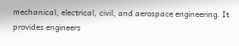mechanical, electrical, civil, and aerospace engineering. It provides engineers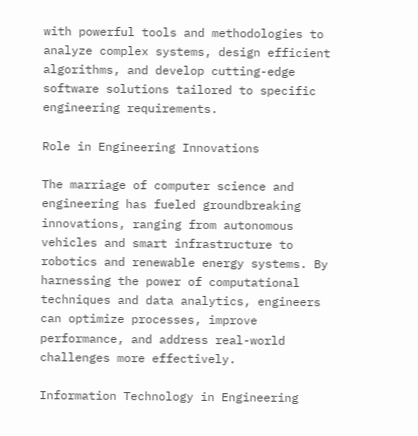with powerful tools and methodologies to analyze complex systems, design efficient algorithms, and develop cutting-edge software solutions tailored to specific engineering requirements.

Role in Engineering Innovations

The marriage of computer science and engineering has fueled groundbreaking innovations, ranging from autonomous vehicles and smart infrastructure to robotics and renewable energy systems. By harnessing the power of computational techniques and data analytics, engineers can optimize processes, improve performance, and address real-world challenges more effectively.

Information Technology in Engineering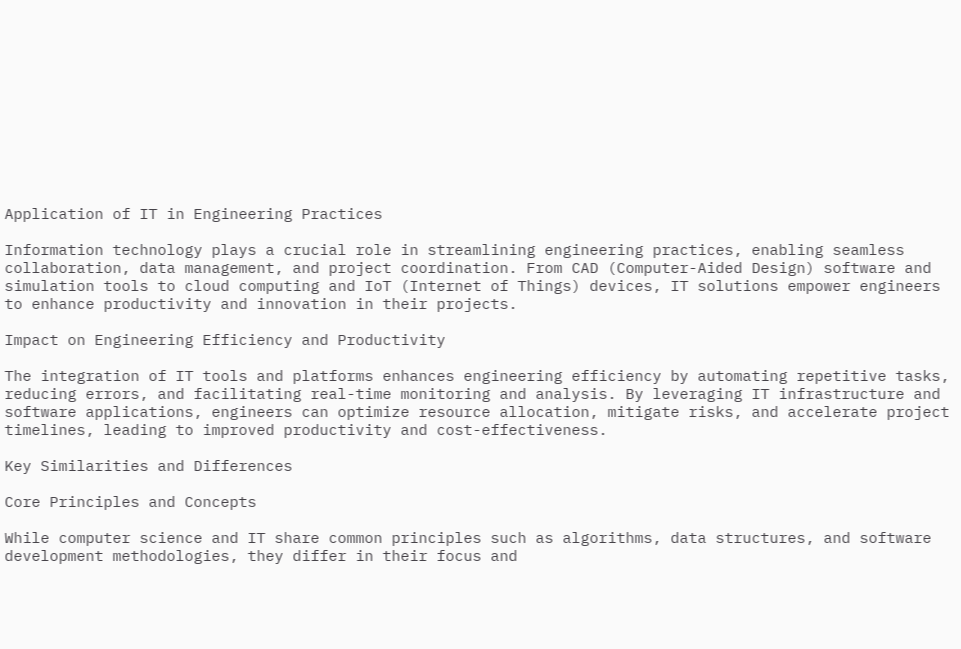Application of IT in Engineering Practices

Information technology plays a crucial role in streamlining engineering practices, enabling seamless collaboration, data management, and project coordination. From CAD (Computer-Aided Design) software and simulation tools to cloud computing and IoT (Internet of Things) devices, IT solutions empower engineers to enhance productivity and innovation in their projects.

Impact on Engineering Efficiency and Productivity

The integration of IT tools and platforms enhances engineering efficiency by automating repetitive tasks, reducing errors, and facilitating real-time monitoring and analysis. By leveraging IT infrastructure and software applications, engineers can optimize resource allocation, mitigate risks, and accelerate project timelines, leading to improved productivity and cost-effectiveness.

Key Similarities and Differences

Core Principles and Concepts

While computer science and IT share common principles such as algorithms, data structures, and software development methodologies, they differ in their focus and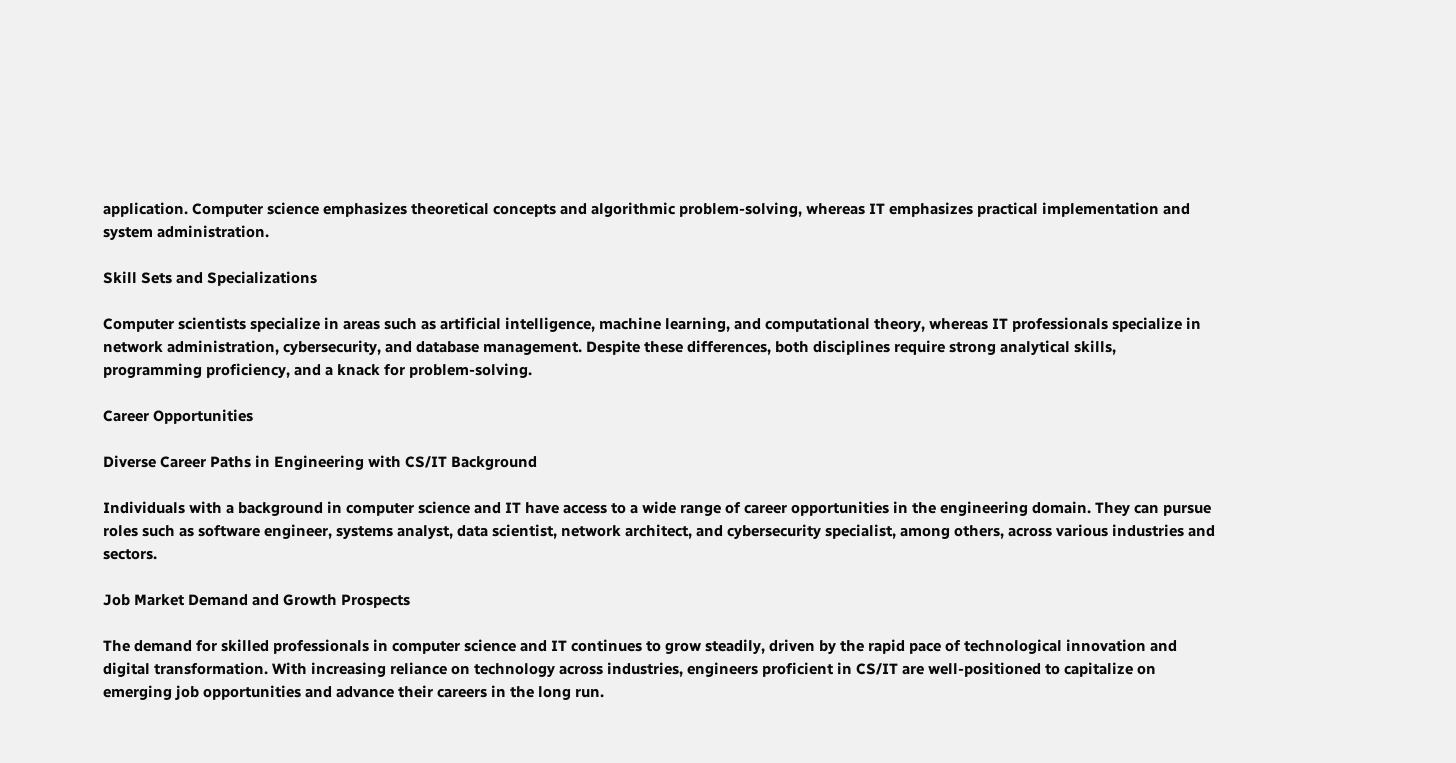application. Computer science emphasizes theoretical concepts and algorithmic problem-solving, whereas IT emphasizes practical implementation and system administration.

Skill Sets and Specializations

Computer scientists specialize in areas such as artificial intelligence, machine learning, and computational theory, whereas IT professionals specialize in network administration, cybersecurity, and database management. Despite these differences, both disciplines require strong analytical skills, programming proficiency, and a knack for problem-solving.

Career Opportunities

Diverse Career Paths in Engineering with CS/IT Background

Individuals with a background in computer science and IT have access to a wide range of career opportunities in the engineering domain. They can pursue roles such as software engineer, systems analyst, data scientist, network architect, and cybersecurity specialist, among others, across various industries and sectors.

Job Market Demand and Growth Prospects

The demand for skilled professionals in computer science and IT continues to grow steadily, driven by the rapid pace of technological innovation and digital transformation. With increasing reliance on technology across industries, engineers proficient in CS/IT are well-positioned to capitalize on emerging job opportunities and advance their careers in the long run.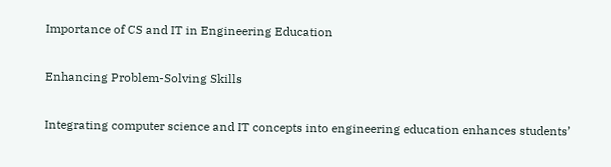Importance of CS and IT in Engineering Education

Enhancing Problem-Solving Skills

Integrating computer science and IT concepts into engineering education enhances students’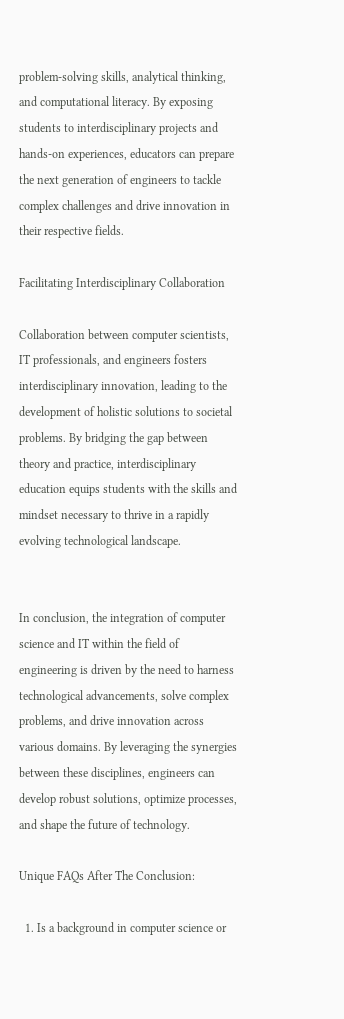problem-solving skills, analytical thinking, and computational literacy. By exposing students to interdisciplinary projects and hands-on experiences, educators can prepare the next generation of engineers to tackle complex challenges and drive innovation in their respective fields.

Facilitating Interdisciplinary Collaboration

Collaboration between computer scientists, IT professionals, and engineers fosters interdisciplinary innovation, leading to the development of holistic solutions to societal problems. By bridging the gap between theory and practice, interdisciplinary education equips students with the skills and mindset necessary to thrive in a rapidly evolving technological landscape.


In conclusion, the integration of computer science and IT within the field of engineering is driven by the need to harness technological advancements, solve complex problems, and drive innovation across various domains. By leveraging the synergies between these disciplines, engineers can develop robust solutions, optimize processes, and shape the future of technology.

Unique FAQs After The Conclusion:

  1. Is a background in computer science or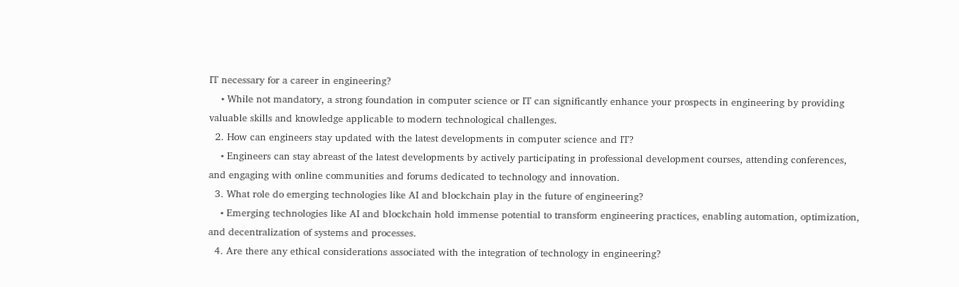IT necessary for a career in engineering?
    • While not mandatory, a strong foundation in computer science or IT can significantly enhance your prospects in engineering by providing valuable skills and knowledge applicable to modern technological challenges.
  2. How can engineers stay updated with the latest developments in computer science and IT?
    • Engineers can stay abreast of the latest developments by actively participating in professional development courses, attending conferences, and engaging with online communities and forums dedicated to technology and innovation.
  3. What role do emerging technologies like AI and blockchain play in the future of engineering?
    • Emerging technologies like AI and blockchain hold immense potential to transform engineering practices, enabling automation, optimization, and decentralization of systems and processes.
  4. Are there any ethical considerations associated with the integration of technology in engineering?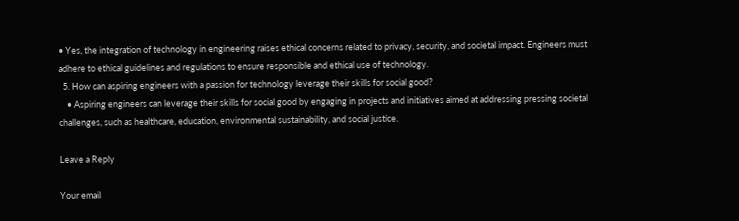• Yes, the integration of technology in engineering raises ethical concerns related to privacy, security, and societal impact. Engineers must adhere to ethical guidelines and regulations to ensure responsible and ethical use of technology.
  5. How can aspiring engineers with a passion for technology leverage their skills for social good?
    • Aspiring engineers can leverage their skills for social good by engaging in projects and initiatives aimed at addressing pressing societal challenges, such as healthcare, education, environmental sustainability, and social justice.

Leave a Reply

Your email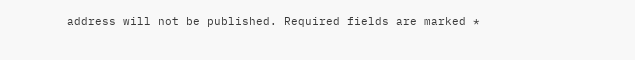address will not be published. Required fields are marked *